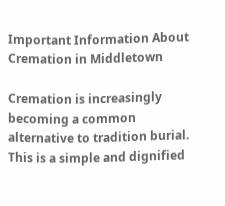Important Information About Cremation in Middletown

Cremation is increasingly becoming a common alternative to tradition burial. This is a simple and dignified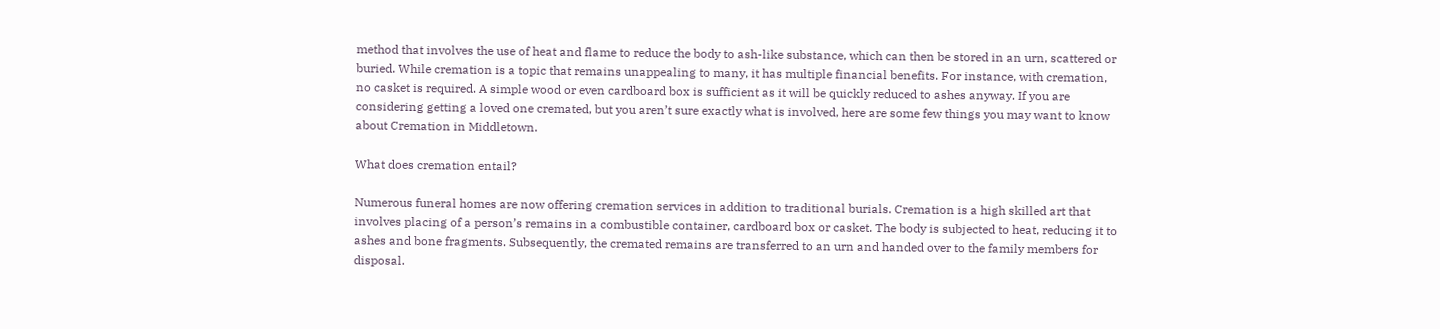method that involves the use of heat and flame to reduce the body to ash-like substance, which can then be stored in an urn, scattered or buried. While cremation is a topic that remains unappealing to many, it has multiple financial benefits. For instance, with cremation, no casket is required. A simple wood or even cardboard box is sufficient as it will be quickly reduced to ashes anyway. If you are considering getting a loved one cremated, but you aren’t sure exactly what is involved, here are some few things you may want to know about Cremation in Middletown.

What does cremation entail?

Numerous funeral homes are now offering cremation services in addition to traditional burials. Cremation is a high skilled art that involves placing of a person’s remains in a combustible container, cardboard box or casket. The body is subjected to heat, reducing it to ashes and bone fragments. Subsequently, the cremated remains are transferred to an urn and handed over to the family members for disposal.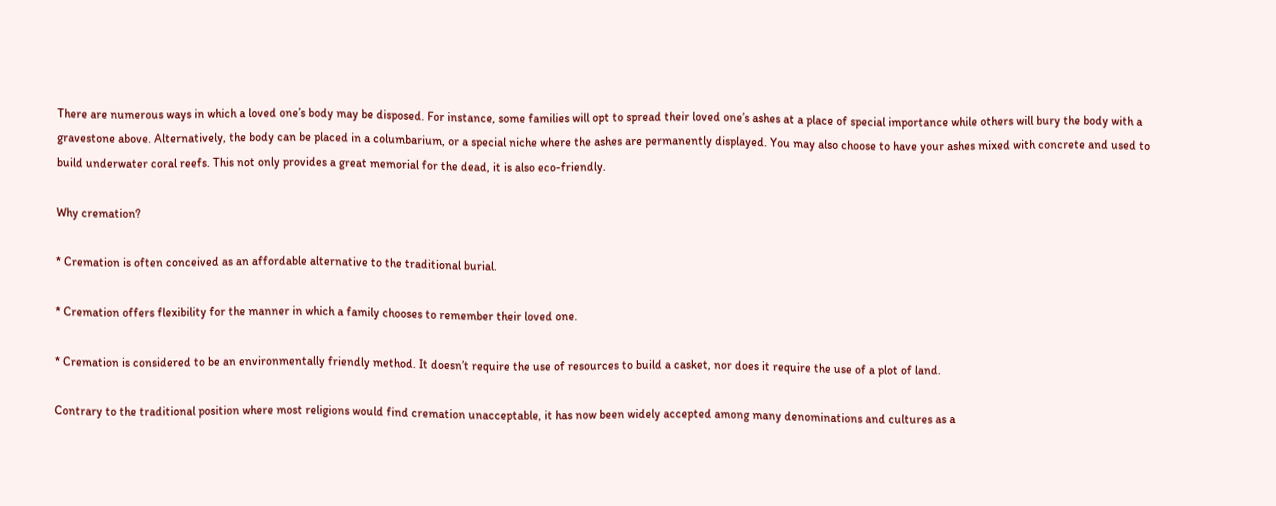There are numerous ways in which a loved one’s body may be disposed. For instance, some families will opt to spread their loved one’s ashes at a place of special importance while others will bury the body with a gravestone above. Alternatively, the body can be placed in a columbarium, or a special niche where the ashes are permanently displayed. You may also choose to have your ashes mixed with concrete and used to build underwater coral reefs. This not only provides a great memorial for the dead, it is also eco-friendly.

Why cremation?

* Cremation is often conceived as an affordable alternative to the traditional burial.

* Cremation offers flexibility for the manner in which a family chooses to remember their loved one.

* Cremation is considered to be an environmentally friendly method. It doesn’t require the use of resources to build a casket, nor does it require the use of a plot of land.

Contrary to the traditional position where most religions would find cremation unacceptable, it has now been widely accepted among many denominations and cultures as a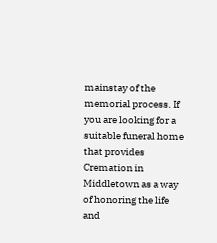mainstay of the memorial process. If you are looking for a suitable funeral home that provides Cremation in Middletown as a way of honoring the life and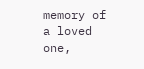memory of a loved one,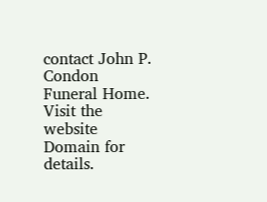contact John P. Condon Funeral Home. Visit the website Domain for details.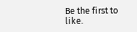Be the first to like.